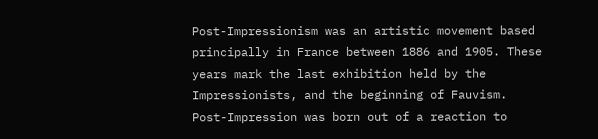Post-Impressionism was an artistic movement based principally in France between 1886 and 1905. These years mark the last exhibition held by the Impressionists, and the beginning of Fauvism. Post-Impression was born out of a reaction to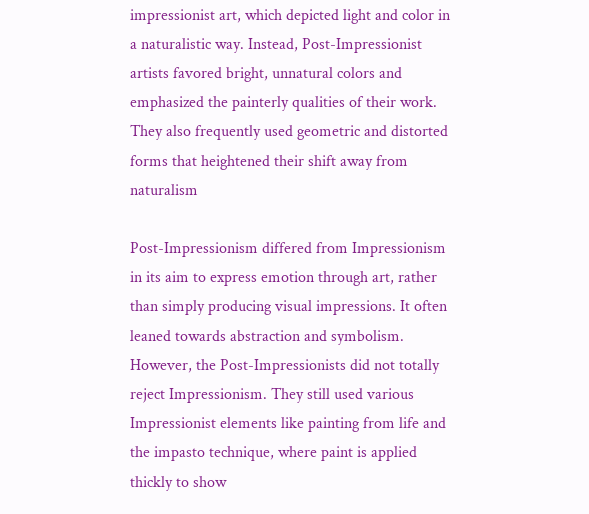impressionist art, which depicted light and color in a naturalistic way. Instead, Post-Impressionist artists favored bright, unnatural colors and emphasized the painterly qualities of their work. They also frequently used geometric and distorted forms that heightened their shift away from naturalism

Post-Impressionism differed from Impressionism in its aim to express emotion through art, rather than simply producing visual impressions. It often leaned towards abstraction and symbolism. However, the Post-Impressionists did not totally reject Impressionism. They still used various Impressionist elements like painting from life and the impasto technique, where paint is applied thickly to show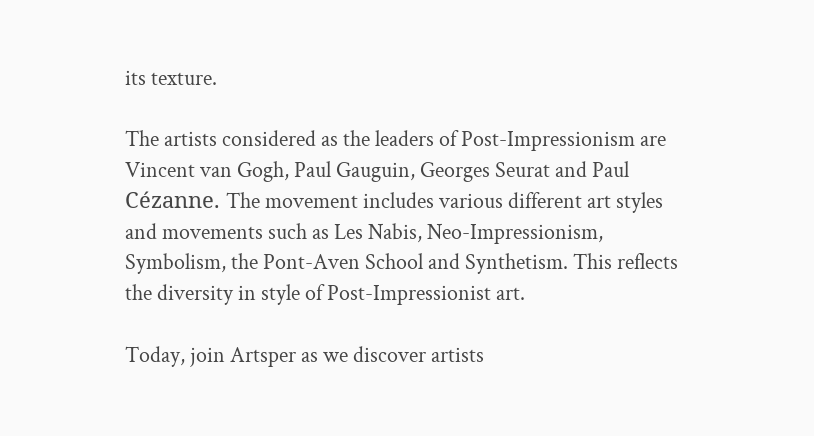its texture.

The artists considered as the leaders of Post-Impressionism are Vincent van Gogh, Paul Gauguin, Georges Seurat and Paul Cézanne. The movement includes various different art styles and movements such as Les Nabis, Neo-Impressionism, Symbolism, the Pont-Aven School and Synthetism. This reflects the diversity in style of Post-Impressionist art.

Today, join Artsper as we discover artists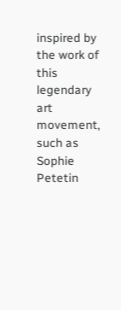inspired by the work of this legendary art movement, such as Sophie Petetin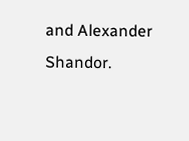and Alexander Shandor.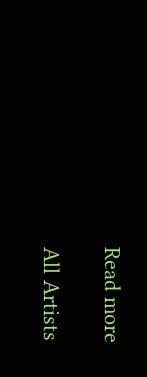Read more

All Artists